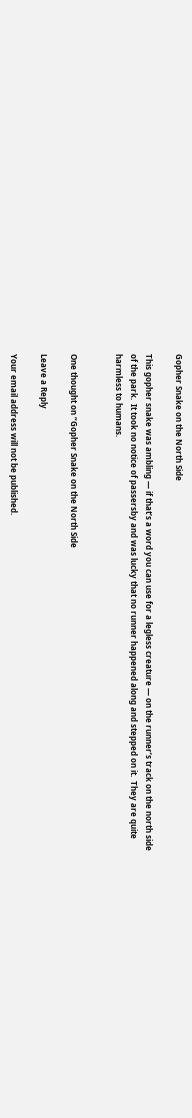Gopher Snake on the North Side

This gopher snake was ambling — if that’s a word you can use for a legless creature — on the runner’s track on the north side of the park.  It took no notice of passersby and was lucky that no runner happened along and stepped on it.  They are quite harmless to humans.


One thought on “Gopher Snake on the North Side

Leave a Reply

Your email address will not be published.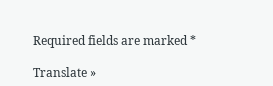Required fields are marked *

Translate »